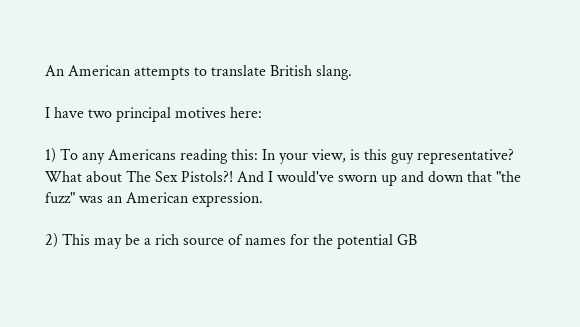An American attempts to translate British slang.

I have two principal motives here:

1) To any Americans reading this: In your view, is this guy representative? What about The Sex Pistols?! And I would've sworn up and down that "the fuzz" was an American expression.

2) This may be a rich source of names for the potential GB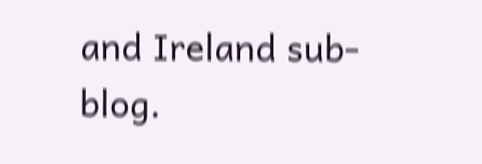and Ireland sub-blog.